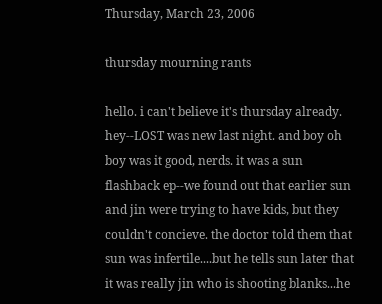Thursday, March 23, 2006

thursday mourning rants

hello. i can't believe it's thursday already. hey--LOST was new last night. and boy oh boy was it good, nerds. it was a sun flashback ep--we found out that earlier sun and jin were trying to have kids, but they couldn't concieve. the doctor told them that sun was infertile....but he tells sun later that it was really jin who is shooting blanks...he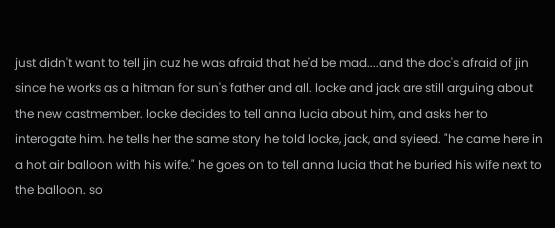just didn't want to tell jin cuz he was afraid that he'd be mad....and the doc's afraid of jin since he works as a hitman for sun's father and all. locke and jack are still arguing about the new castmember. locke decides to tell anna lucia about him, and asks her to interogate him. he tells her the same story he told locke, jack, and syieed. "he came here in a hot air balloon with his wife." he goes on to tell anna lucia that he buried his wife next to the balloon. so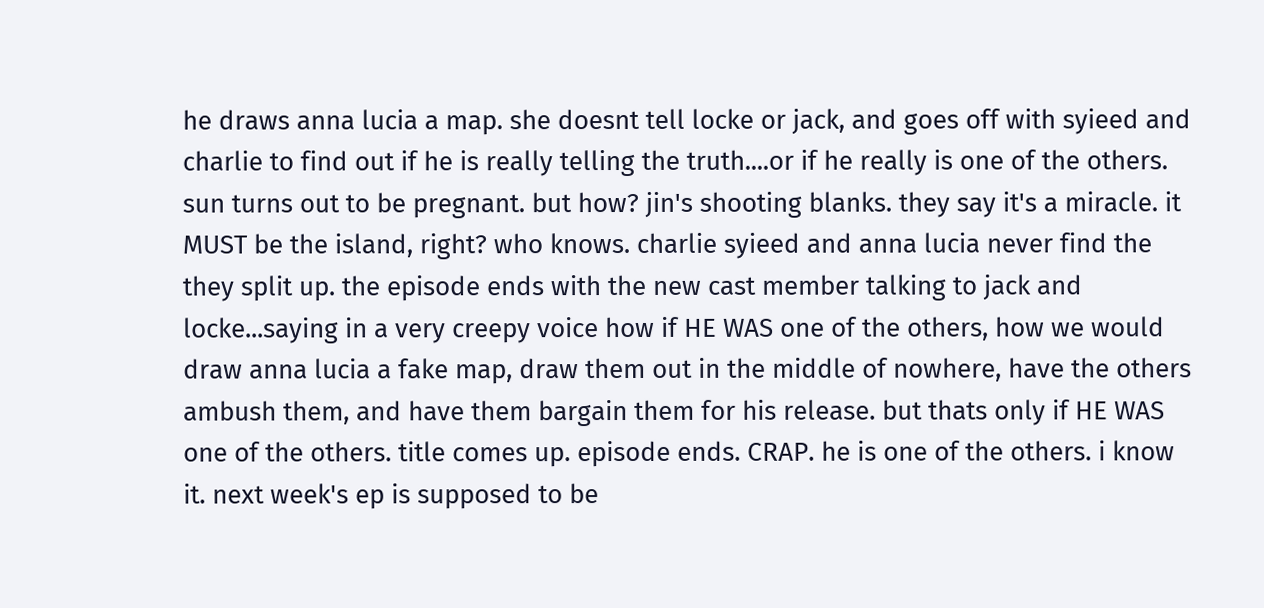he draws anna lucia a map. she doesnt tell locke or jack, and goes off with syieed and charlie to find out if he is really telling the truth....or if he really is one of the others. sun turns out to be pregnant. but how? jin's shooting blanks. they say it's a miracle. it MUST be the island, right? who knows. charlie syieed and anna lucia never find the they split up. the episode ends with the new cast member talking to jack and locke...saying in a very creepy voice how if HE WAS one of the others, how we would draw anna lucia a fake map, draw them out in the middle of nowhere, have the others ambush them, and have them bargain them for his release. but thats only if HE WAS one of the others. title comes up. episode ends. CRAP. he is one of the others. i know it. next week's ep is supposed to be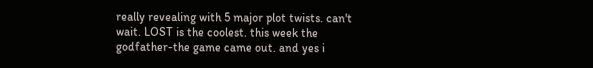really revealing with 5 major plot twists. can't wait. LOST is the coolest. this week the godfather-the game came out. and yes i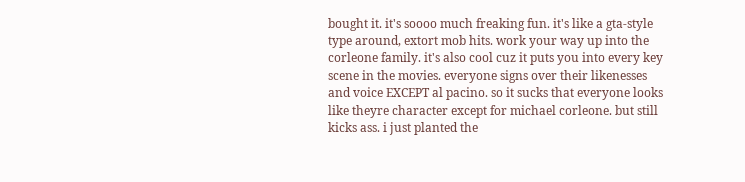bought it. it's soooo much freaking fun. it's like a gta-style type around, extort mob hits. work your way up into the corleone family. it's also cool cuz it puts you into every key scene in the movies. everyone signs over their likenesses and voice EXCEPT al pacino. so it sucks that everyone looks like theyre character except for michael corleone. but still kicks ass. i just planted the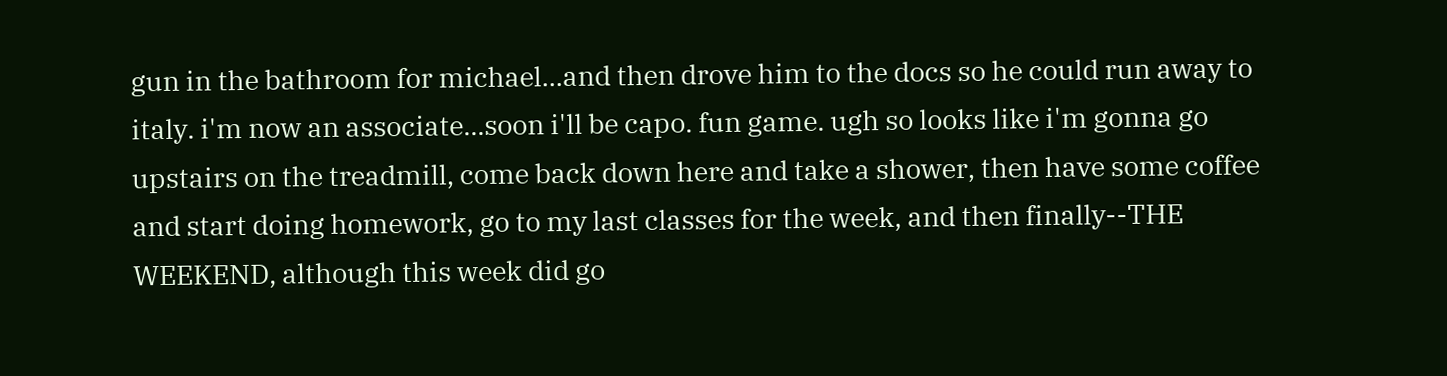gun in the bathroom for michael...and then drove him to the docs so he could run away to italy. i'm now an associate...soon i'll be capo. fun game. ugh so looks like i'm gonna go upstairs on the treadmill, come back down here and take a shower, then have some coffee and start doing homework, go to my last classes for the week, and then finally--THE WEEKEND, although this week did go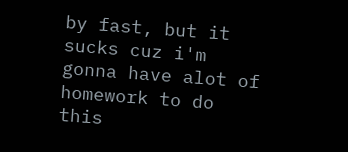by fast, but it sucks cuz i'm gonna have alot of homework to do this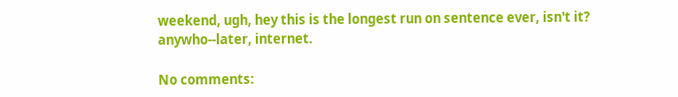weekend, ugh, hey this is the longest run on sentence ever, isn't it? anywho--later, internet.

No comments: